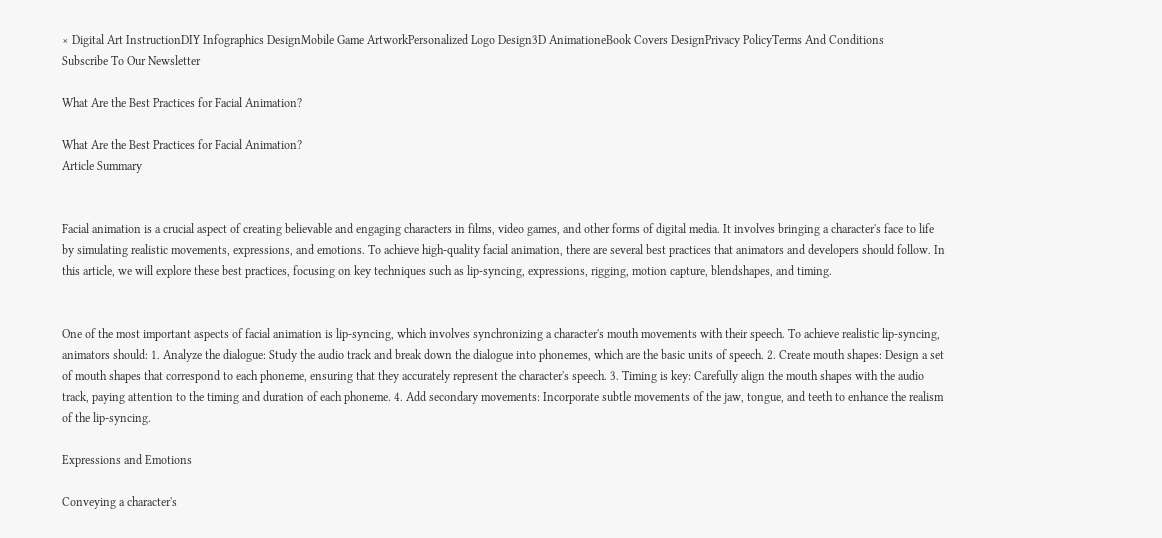× Digital Art InstructionDIY Infographics DesignMobile Game ArtworkPersonalized Logo Design3D AnimationeBook Covers DesignPrivacy PolicyTerms And Conditions
Subscribe To Our Newsletter

What Are the Best Practices for Facial Animation?

What Are the Best Practices for Facial Animation?
Article Summary


Facial animation is a crucial aspect of creating believable and engaging characters in films, video games, and other forms of digital media. It involves bringing a character's face to life by simulating realistic movements, expressions, and emotions. To achieve high-quality facial animation, there are several best practices that animators and developers should follow. In this article, we will explore these best practices, focusing on key techniques such as lip-syncing, expressions, rigging, motion capture, blendshapes, and timing.


One of the most important aspects of facial animation is lip-syncing, which involves synchronizing a character's mouth movements with their speech. To achieve realistic lip-syncing, animators should: 1. Analyze the dialogue: Study the audio track and break down the dialogue into phonemes, which are the basic units of speech. 2. Create mouth shapes: Design a set of mouth shapes that correspond to each phoneme, ensuring that they accurately represent the character's speech. 3. Timing is key: Carefully align the mouth shapes with the audio track, paying attention to the timing and duration of each phoneme. 4. Add secondary movements: Incorporate subtle movements of the jaw, tongue, and teeth to enhance the realism of the lip-syncing.

Expressions and Emotions

Conveying a character's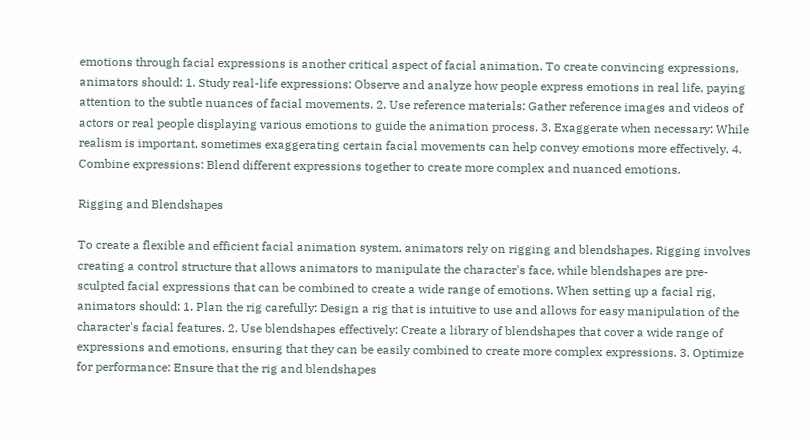emotions through facial expressions is another critical aspect of facial animation. To create convincing expressions, animators should: 1. Study real-life expressions: Observe and analyze how people express emotions in real life, paying attention to the subtle nuances of facial movements. 2. Use reference materials: Gather reference images and videos of actors or real people displaying various emotions to guide the animation process. 3. Exaggerate when necessary: While realism is important, sometimes exaggerating certain facial movements can help convey emotions more effectively. 4. Combine expressions: Blend different expressions together to create more complex and nuanced emotions.

Rigging and Blendshapes

To create a flexible and efficient facial animation system, animators rely on rigging and blendshapes. Rigging involves creating a control structure that allows animators to manipulate the character's face, while blendshapes are pre-sculpted facial expressions that can be combined to create a wide range of emotions. When setting up a facial rig, animators should: 1. Plan the rig carefully: Design a rig that is intuitive to use and allows for easy manipulation of the character's facial features. 2. Use blendshapes effectively: Create a library of blendshapes that cover a wide range of expressions and emotions, ensuring that they can be easily combined to create more complex expressions. 3. Optimize for performance: Ensure that the rig and blendshapes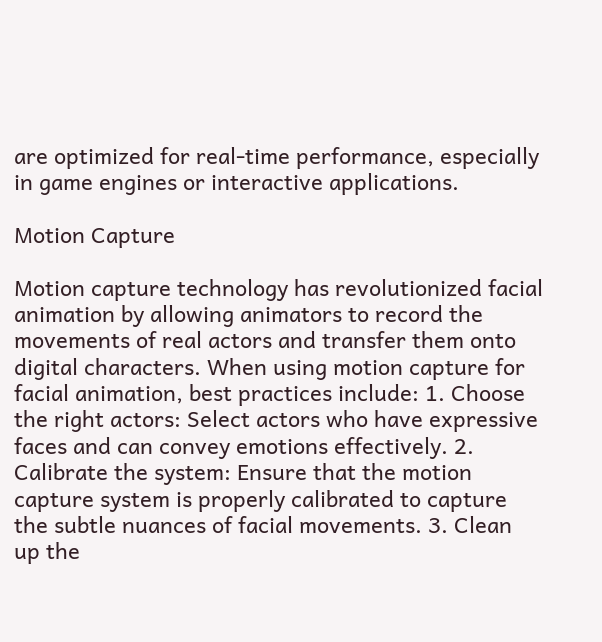are optimized for real-time performance, especially in game engines or interactive applications.

Motion Capture

Motion capture technology has revolutionized facial animation by allowing animators to record the movements of real actors and transfer them onto digital characters. When using motion capture for facial animation, best practices include: 1. Choose the right actors: Select actors who have expressive faces and can convey emotions effectively. 2. Calibrate the system: Ensure that the motion capture system is properly calibrated to capture the subtle nuances of facial movements. 3. Clean up the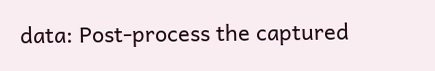data: Post-process the captured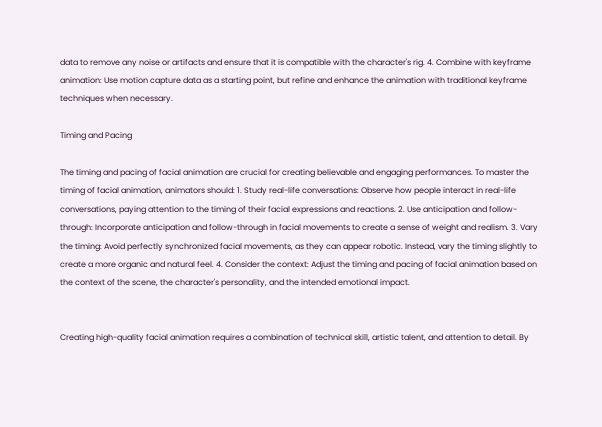data to remove any noise or artifacts and ensure that it is compatible with the character's rig. 4. Combine with keyframe animation: Use motion capture data as a starting point, but refine and enhance the animation with traditional keyframe techniques when necessary.

Timing and Pacing

The timing and pacing of facial animation are crucial for creating believable and engaging performances. To master the timing of facial animation, animators should: 1. Study real-life conversations: Observe how people interact in real-life conversations, paying attention to the timing of their facial expressions and reactions. 2. Use anticipation and follow-through: Incorporate anticipation and follow-through in facial movements to create a sense of weight and realism. 3. Vary the timing: Avoid perfectly synchronized facial movements, as they can appear robotic. Instead, vary the timing slightly to create a more organic and natural feel. 4. Consider the context: Adjust the timing and pacing of facial animation based on the context of the scene, the character's personality, and the intended emotional impact.


Creating high-quality facial animation requires a combination of technical skill, artistic talent, and attention to detail. By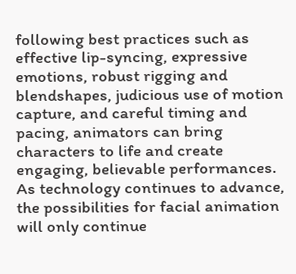following best practices such as effective lip-syncing, expressive emotions, robust rigging and blendshapes, judicious use of motion capture, and careful timing and pacing, animators can bring characters to life and create engaging, believable performances. As technology continues to advance, the possibilities for facial animation will only continue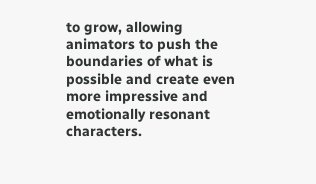to grow, allowing animators to push the boundaries of what is possible and create even more impressive and emotionally resonant characters.